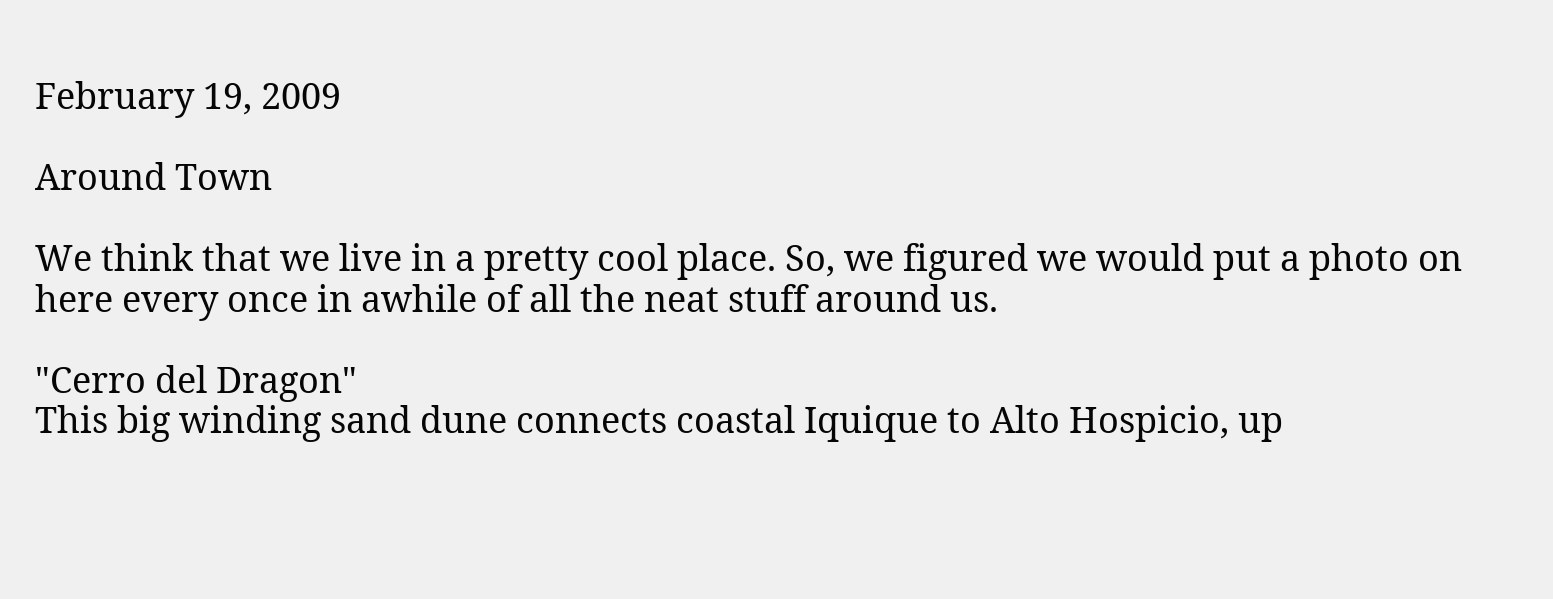February 19, 2009

Around Town

We think that we live in a pretty cool place. So, we figured we would put a photo on here every once in awhile of all the neat stuff around us.

"Cerro del Dragon"
This big winding sand dune connects coastal Iquique to Alto Hospicio, up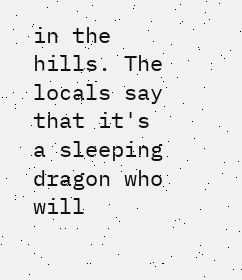in the hills. The locals say that it's a sleeping dragon who will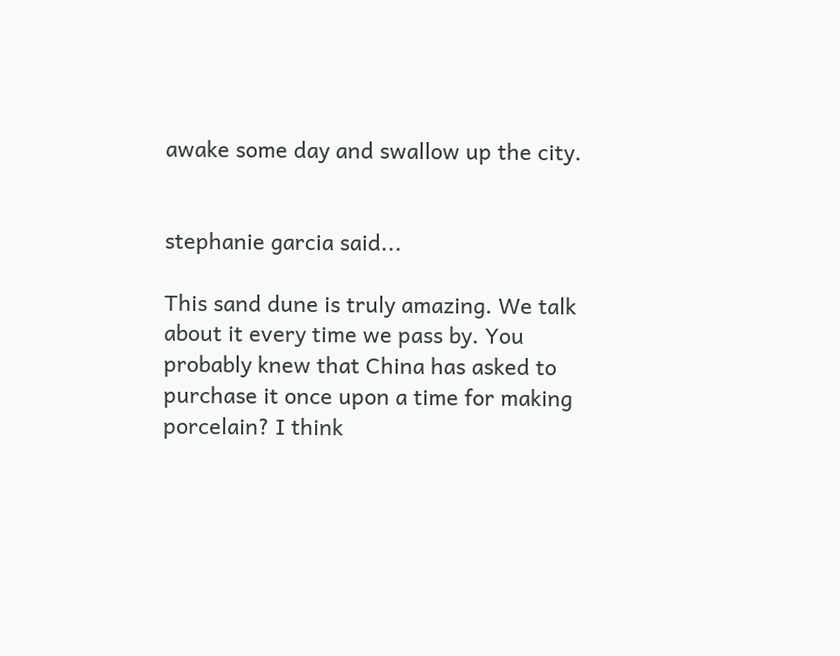awake some day and swallow up the city.


stephanie garcia said...

This sand dune is truly amazing. We talk about it every time we pass by. You probably knew that China has asked to purchase it once upon a time for making porcelain? I think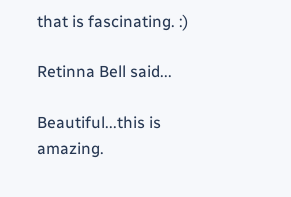that is fascinating. :)

Retinna Bell said...

Beautiful...this is amazing.